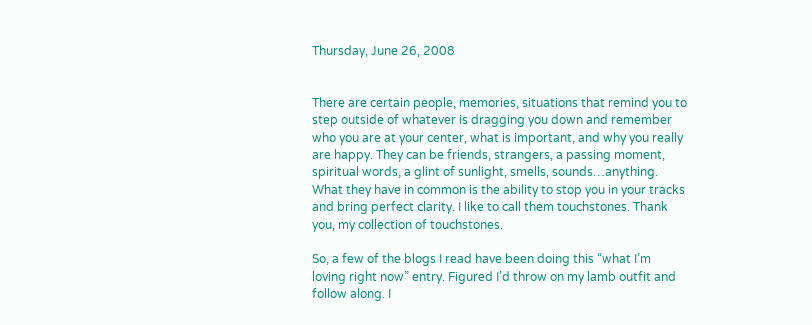Thursday, June 26, 2008


There are certain people, memories, situations that remind you to step outside of whatever is dragging you down and remember who you are at your center, what is important, and why you really are happy. They can be friends, strangers, a passing moment, spiritual words, a glint of sunlight, smells, sounds…anything. What they have in common is the ability to stop you in your tracks and bring perfect clarity. I like to call them touchstones. Thank you, my collection of touchstones.

So, a few of the blogs I read have been doing this “what I’m loving right now” entry. Figured I’d throw on my lamb outfit and follow along. I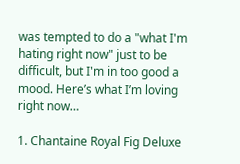was tempted to do a "what I'm hating right now" just to be difficult, but I'm in too good a mood. Here’s what I’m loving right now…

1. Chantaine Royal Fig Deluxe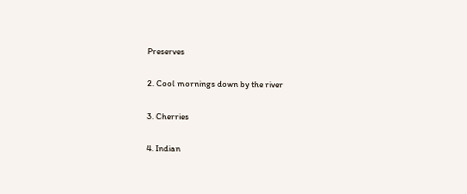Preserves

2. Cool mornings down by the river

3. Cherries

4. Indian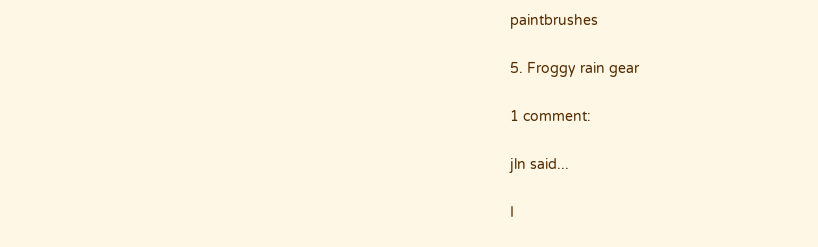paintbrushes

5. Froggy rain gear

1 comment:

jln said...

I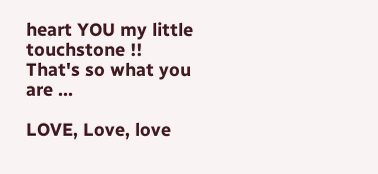heart YOU my little touchstone !! That's so what you are ...

LOVE, Love, love